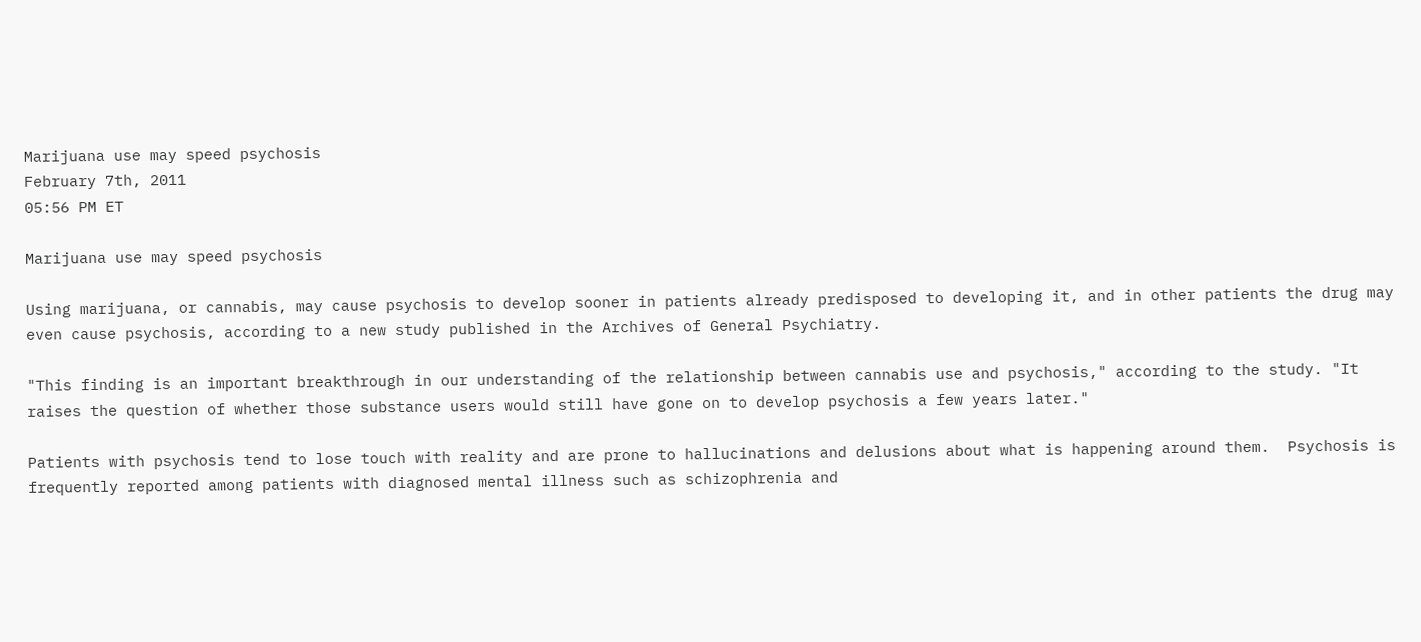Marijuana use may speed psychosis
February 7th, 2011
05:56 PM ET

Marijuana use may speed psychosis

Using marijuana, or cannabis, may cause psychosis to develop sooner in patients already predisposed to developing it, and in other patients the drug may even cause psychosis, according to a new study published in the Archives of General Psychiatry.

"This finding is an important breakthrough in our understanding of the relationship between cannabis use and psychosis," according to the study. "It raises the question of whether those substance users would still have gone on to develop psychosis a few years later."

Patients with psychosis tend to lose touch with reality and are prone to hallucinations and delusions about what is happening around them.  Psychosis is frequently reported among patients with diagnosed mental illness such as schizophrenia and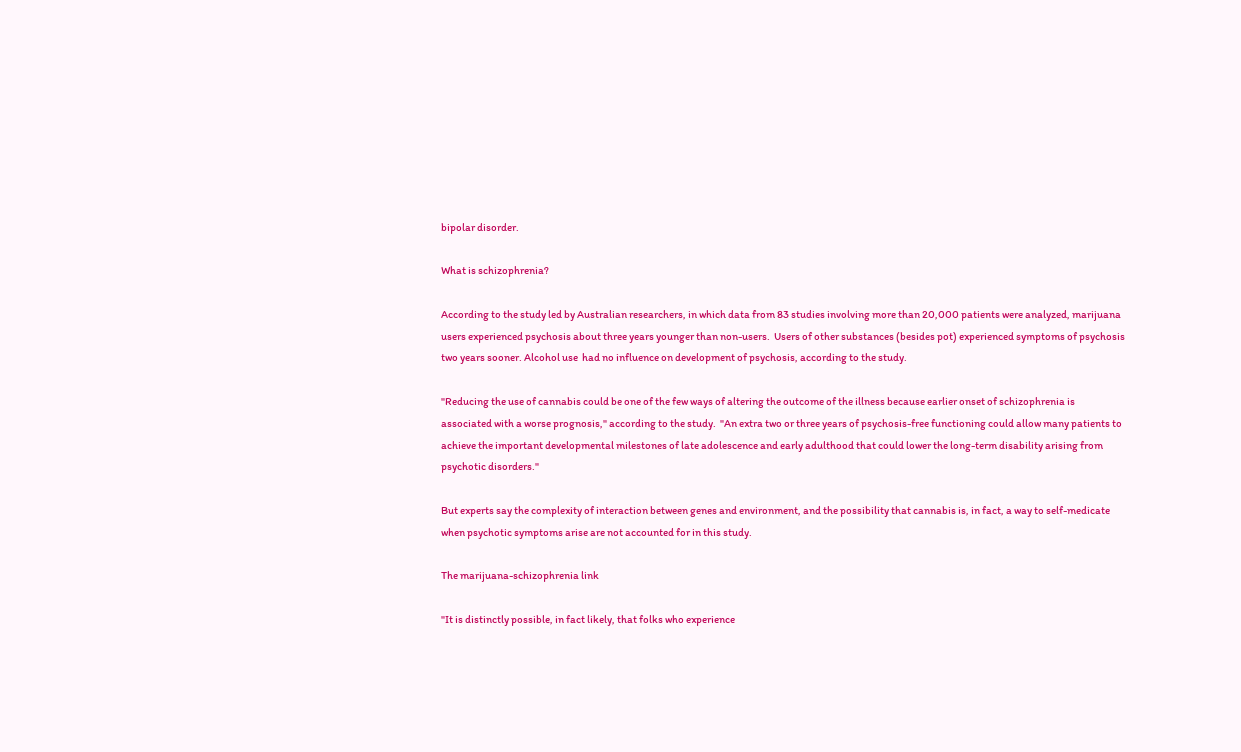bipolar disorder.

What is schizophrenia?

According to the study led by Australian researchers, in which data from 83 studies involving more than 20,000 patients were analyzed, marijuana  users experienced psychosis about three years younger than non-users.  Users of other substances (besides pot) experienced symptoms of psychosis two years sooner. Alcohol use  had no influence on development of psychosis, according to the study.

"Reducing the use of cannabis could be one of the few ways of altering the outcome of the illness because earlier onset of schizophrenia is associated with a worse prognosis," according to the study.  "An extra two or three years of psychosis-free functioning could allow many patients to achieve the important developmental milestones of late adolescence and early adulthood that could lower the long-term disability arising from psychotic disorders."

But experts say the complexity of interaction between genes and environment, and the possibility that cannabis is, in fact, a way to self-medicate when psychotic symptoms arise are not accounted for in this study.

The marijuana-schizophrenia link

"It is distinctly possible, in fact likely, that folks who experience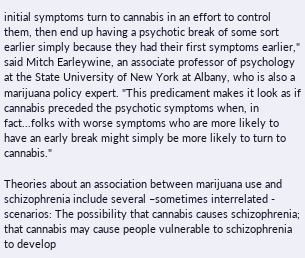initial symptoms turn to cannabis in an effort to control them, then end up having a psychotic break of some sort earlier simply because they had their first symptoms earlier," said Mitch Earleywine, an associate professor of psychology at the State University of New York at Albany, who is also a marijuana policy expert. "This predicament makes it look as if cannabis preceded the psychotic symptoms when, in fact...folks with worse symptoms who are more likely to have an early break might simply be more likely to turn to cannabis."

Theories about an association between marijuana use and schizophrenia include several –sometimes interrelated - scenarios: The possibility that cannabis causes schizophrenia; that cannabis may cause people vulnerable to schizophrenia to develop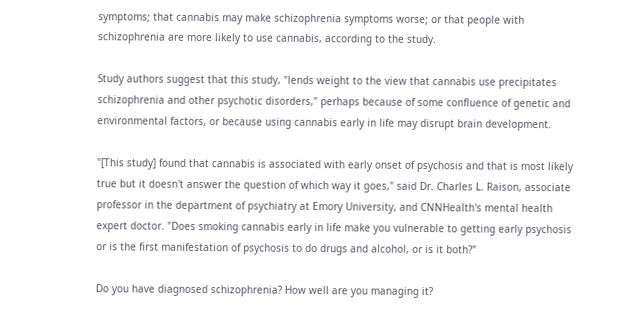symptoms; that cannabis may make schizophrenia symptoms worse; or that people with schizophrenia are more likely to use cannabis, according to the study.

Study authors suggest that this study, "lends weight to the view that cannabis use precipitates schizophrenia and other psychotic disorders," perhaps because of some confluence of genetic and environmental factors, or because using cannabis early in life may disrupt brain development.

"[This study] found that cannabis is associated with early onset of psychosis and that is most likely true but it doesn't answer the question of which way it goes," said Dr. Charles L. Raison, associate professor in the department of psychiatry at Emory University, and CNNHealth's mental health expert doctor. "Does smoking cannabis early in life make you vulnerable to getting early psychosis or is the first manifestation of psychosis to do drugs and alcohol, or is it both?"

Do you have diagnosed schizophrenia? How well are you managing it?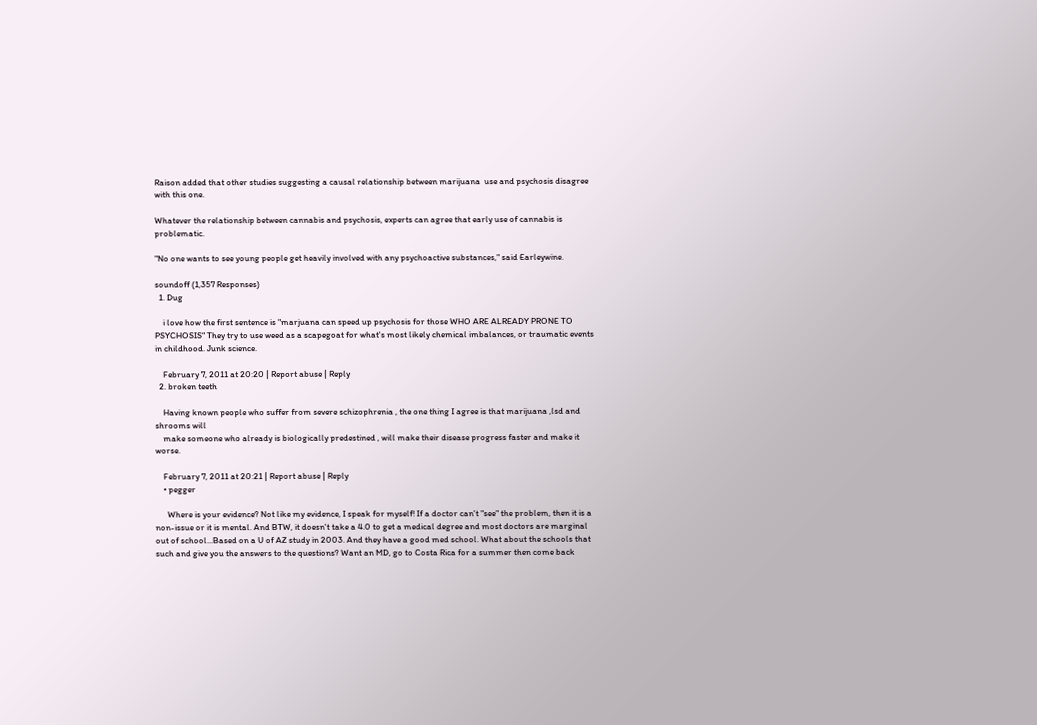Raison added that other studies suggesting a causal relationship between marijuana  use and psychosis disagree with this one.

Whatever the relationship between cannabis and psychosis, experts can agree that early use of cannabis is problematic.

"No one wants to see young people get heavily involved with any psychoactive substances," said Earleywine.

soundoff (1,357 Responses)
  1. Dug

    i love how the first sentence is "marjuana can speed up psychosis for those WHO ARE ALREADY PRONE TO PSYCHOSIS" They try to use weed as a scapegoat for what's most likely chemical imbalances, or traumatic events in childhood. Junk science.

    February 7, 2011 at 20:20 | Report abuse | Reply
  2. broken teeth

    Having known people who suffer from severe schizophrenia , the one thing I agree is that marijuana ,lsd and shrooms will
    make someone who already is biologically predestined , will make their disease progress faster and make it worse.

    February 7, 2011 at 20:21 | Report abuse | Reply
    • pegger

      Where is your evidence? Not like my evidence, I speak for myself! If a doctor can't "see" the problem, then it is a non-issue or it is mental. And BTW, it doesn't take a 4.0 to get a medical degree and most doctors are marginal out of school...Based on a U of AZ study in 2003. And they have a good med school. What about the schools that such and give you the answers to the questions? Want an MD, go to Costa Rica for a summer then come back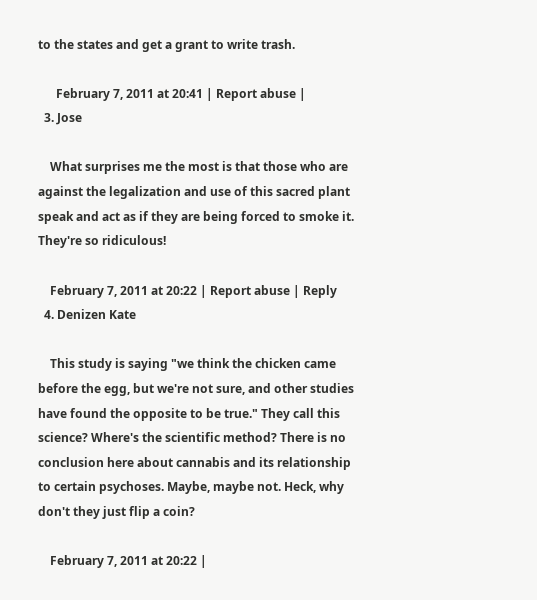to the states and get a grant to write trash.

      February 7, 2011 at 20:41 | Report abuse |
  3. Jose

    What surprises me the most is that those who are against the legalization and use of this sacred plant speak and act as if they are being forced to smoke it. They're so ridiculous!

    February 7, 2011 at 20:22 | Report abuse | Reply
  4. Denizen Kate

    This study is saying "we think the chicken came before the egg, but we're not sure, and other studies have found the opposite to be true." They call this science? Where's the scientific method? There is no conclusion here about cannabis and its relationship to certain psychoses. Maybe, maybe not. Heck, why don't they just flip a coin?

    February 7, 2011 at 20:22 |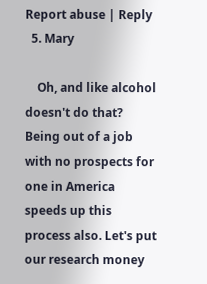Report abuse | Reply
  5. Mary

    Oh, and like alcohol doesn't do that? Being out of a job with no prospects for one in America speeds up this process also. Let's put our research money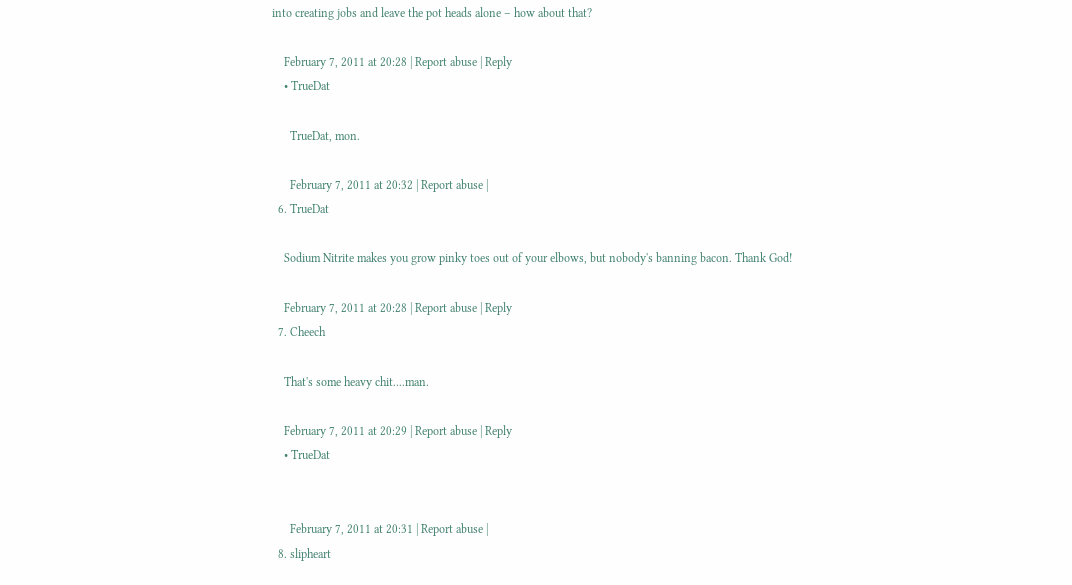into creating jobs and leave the pot heads alone – how about that?

    February 7, 2011 at 20:28 | Report abuse | Reply
    • TrueDat

      TrueDat, mon.

      February 7, 2011 at 20:32 | Report abuse |
  6. TrueDat

    Sodium Nitrite makes you grow pinky toes out of your elbows, but nobody's banning bacon. Thank God!

    February 7, 2011 at 20:28 | Report abuse | Reply
  7. Cheech

    That's some heavy chit....man.

    February 7, 2011 at 20:29 | Report abuse | Reply
    • TrueDat


      February 7, 2011 at 20:31 | Report abuse |
  8. slipheart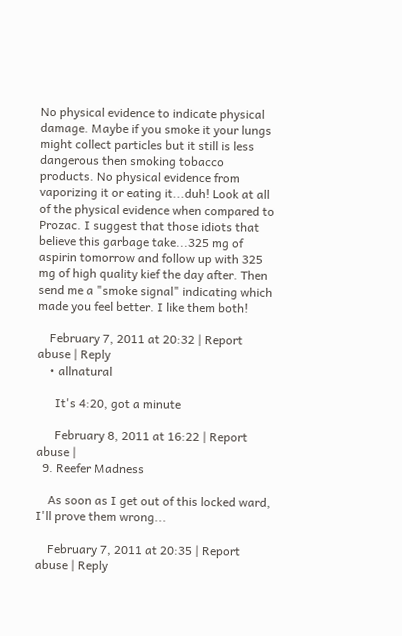No physical evidence to indicate physical damage. Maybe if you smoke it your lungs might collect particles but it still is less dangerous then smoking tobacco products. No physical evidence from vaporizing it or eating it...duh! Look at all of the physical evidence when compared to Prozac. I suggest that those idiots that believe this garbage take...325 mg of aspirin tomorrow and follow up with 325 mg of high quality kief the day after. Then send me a "smoke signal" indicating which made you feel better. I like them both!

    February 7, 2011 at 20:32 | Report abuse | Reply
    • allnatural

      It's 4:20, got a minute

      February 8, 2011 at 16:22 | Report abuse |
  9. Reefer Madness

    As soon as I get out of this locked ward, I'll prove them wrong...

    February 7, 2011 at 20:35 | Report abuse | Reply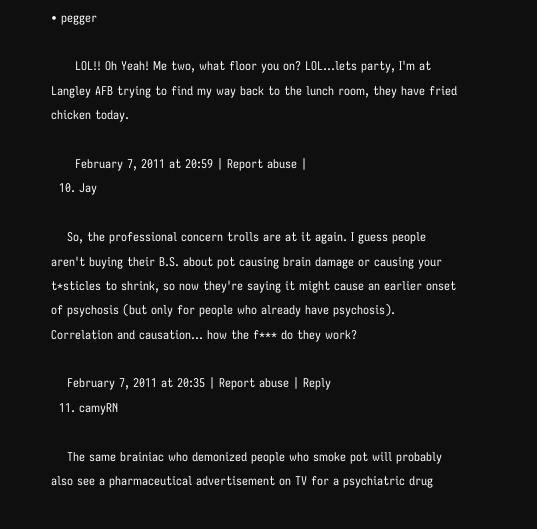• pegger

      LOL!! Oh Yeah! Me two, what floor you on? LOL...lets party, I'm at Langley AFB trying to find my way back to the lunch room, they have fried chicken today.

      February 7, 2011 at 20:59 | Report abuse |
  10. Jay

    So, the professional concern trolls are at it again. I guess people aren't buying their B.S. about pot causing brain damage or causing your t*sticles to shrink, so now they're saying it might cause an earlier onset of psychosis (but only for people who already have psychosis). Correlation and causation... how the f*** do they work?

    February 7, 2011 at 20:35 | Report abuse | Reply
  11. camyRN

    The same brainiac who demonized people who smoke pot will probably also see a pharmaceutical advertisement on TV for a psychiatric drug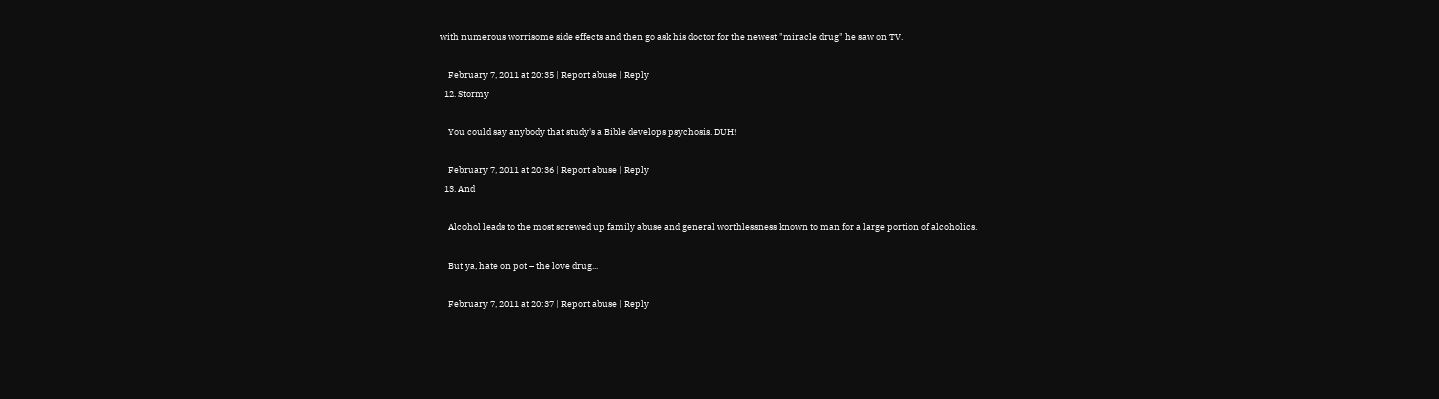with numerous worrisome side effects and then go ask his doctor for the newest "miracle drug" he saw on TV.

    February 7, 2011 at 20:35 | Report abuse | Reply
  12. Stormy

    You could say anybody that study's a Bible develops psychosis. DUH!

    February 7, 2011 at 20:36 | Report abuse | Reply
  13. And

    Alcohol leads to the most screwed up family abuse and general worthlessness known to man for a large portion of alcoholics.

    But ya, hate on pot – the love drug...

    February 7, 2011 at 20:37 | Report abuse | Reply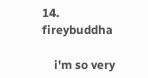14. fireybuddha

    i'm so very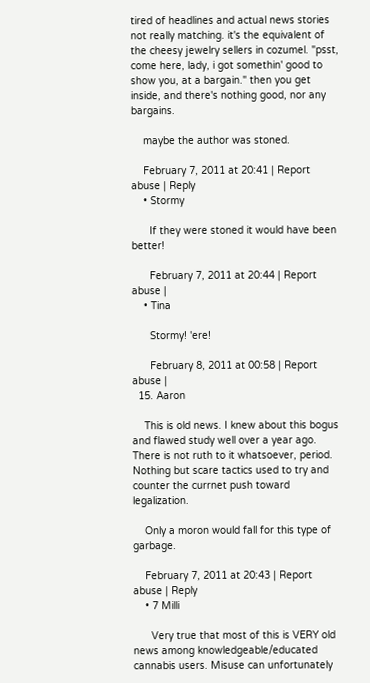tired of headlines and actual news stories not really matching. it's the equivalent of the cheesy jewelry sellers in cozumel. "psst, come here, lady, i got somethin' good to show you, at a bargain." then you get inside, and there's nothing good, nor any bargains.

    maybe the author was stoned.

    February 7, 2011 at 20:41 | Report abuse | Reply
    • Stormy

      If they were stoned it would have been better!

      February 7, 2011 at 20:44 | Report abuse |
    • Tina

      Stormy! 'ere!

      February 8, 2011 at 00:58 | Report abuse |
  15. Aaron

    This is old news. I knew about this bogus and flawed study well over a year ago. There is not ruth to it whatsoever, period. Nothing but scare tactics used to try and counter the currnet push toward legalization.

    Only a moron would fall for this type of garbage.

    February 7, 2011 at 20:43 | Report abuse | Reply
    • 7 Milli

      Very true that most of this is VERY old news among knowledgeable/educated cannabis users. Misuse can unfortunately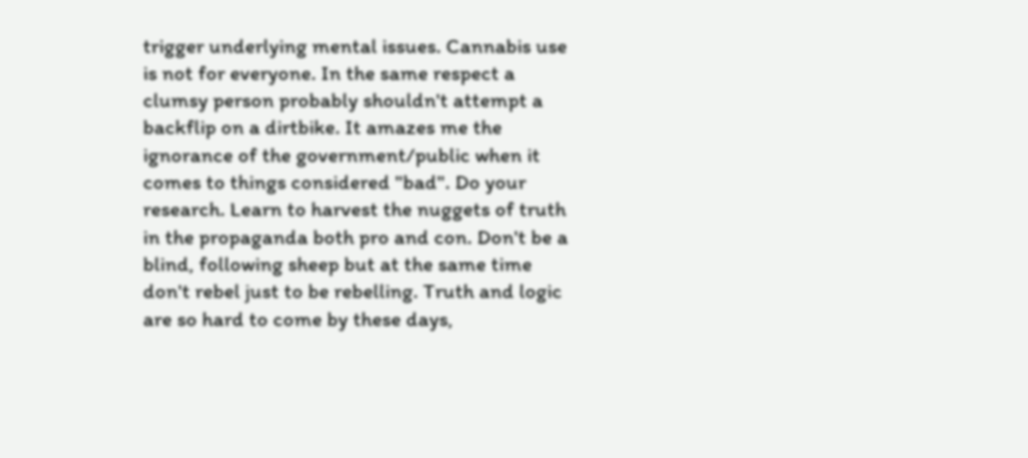trigger underlying mental issues. Cannabis use is not for everyone. In the same respect a clumsy person probably shouldn't attempt a backflip on a dirtbike. It amazes me the ignorance of the government/public when it comes to things considered "bad". Do your research. Learn to harvest the nuggets of truth in the propaganda both pro and con. Don't be a blind, following sheep but at the same time don't rebel just to be rebelling. Truth and logic are so hard to come by these days,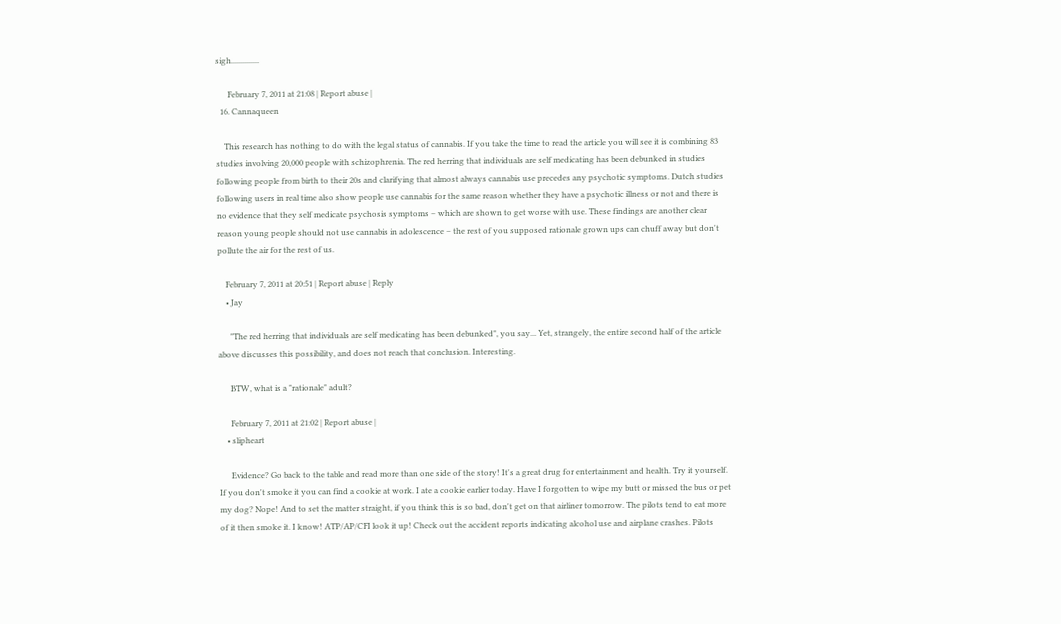sigh..............

      February 7, 2011 at 21:08 | Report abuse |
  16. Cannaqueen

    This research has nothing to do with the legal status of cannabis. If you take the time to read the article you will see it is combining 83 studies involving 20,000 people with schizophrenia. The red herring that individuals are self medicating has been debunked in studies following people from birth to their 20s and clarifying that almost always cannabis use precedes any psychotic symptoms. Dutch studies following users in real time also show people use cannabis for the same reason whether they have a psychotic illness or not and there is no evidence that they self medicate psychosis symptoms – which are shown to get worse with use. These findings are another clear reason young people should not use cannabis in adolescence – the rest of you supposed rationale grown ups can chuff away but don't pollute the air for the rest of us.

    February 7, 2011 at 20:51 | Report abuse | Reply
    • Jay

      "The red herring that individuals are self medicating has been debunked", you say... Yet, strangely, the entire second half of the article above discusses this possibility, and does not reach that conclusion. Interesting.

      BTW, what is a "rationale" adult?

      February 7, 2011 at 21:02 | Report abuse |
    • slipheart

      Evidence? Go back to the table and read more than one side of the story! It's a great drug for entertainment and health. Try it yourself. If you don't smoke it you can find a cookie at work. I ate a cookie earlier today. Have I forgotten to wipe my butt or missed the bus or pet my dog? Nope! And to set the matter straight, if you think this is so bad, don't get on that airliner tomorrow. The pilots tend to eat more of it then smoke it. I know! ATP/AP/CFI look it up! Check out the accident reports indicating alcohol use and airplane crashes. Pilots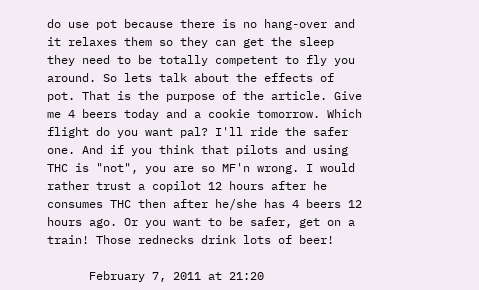do use pot because there is no hang-over and it relaxes them so they can get the sleep they need to be totally competent to fly you around. So lets talk about the effects of pot. That is the purpose of the article. Give me 4 beers today and a cookie tomorrow. Which flight do you want pal? I'll ride the safer one. And if you think that pilots and using THC is "not", you are so MF'n wrong. I would rather trust a copilot 12 hours after he consumes THC then after he/she has 4 beers 12 hours ago. Or you want to be safer, get on a train! Those rednecks drink lots of beer!

      February 7, 2011 at 21:20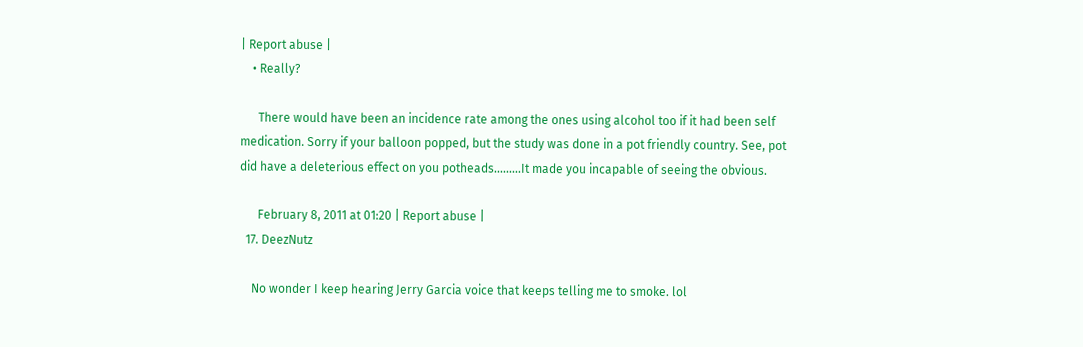| Report abuse |
    • Really?

      There would have been an incidence rate among the ones using alcohol too if it had been self medication. Sorry if your balloon popped, but the study was done in a pot friendly country. See, pot did have a deleterious effect on you potheads.........It made you incapable of seeing the obvious.

      February 8, 2011 at 01:20 | Report abuse |
  17. DeezNutz

    No wonder I keep hearing Jerry Garcia voice that keeps telling me to smoke. lol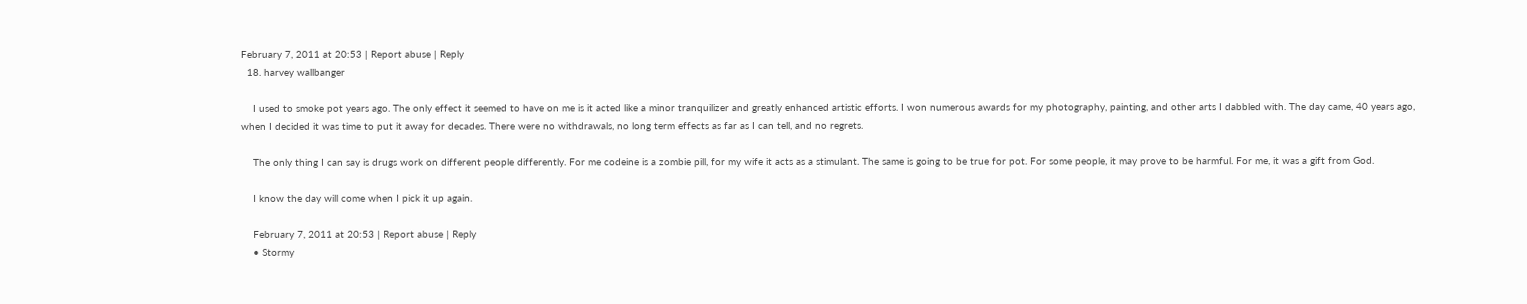February 7, 2011 at 20:53 | Report abuse | Reply
  18. harvey wallbanger

    I used to smoke pot years ago. The only effect it seemed to have on me is it acted like a minor tranquilizer and greatly enhanced artistic efforts. I won numerous awards for my photography, painting, and other arts I dabbled with. The day came, 40 years ago, when I decided it was time to put it away for decades. There were no withdrawals, no long term effects as far as I can tell, and no regrets.

    The only thing I can say is drugs work on different people differently. For me codeine is a zombie pill, for my wife it acts as a stimulant. The same is going to be true for pot. For some people, it may prove to be harmful. For me, it was a gift from God.

    I know the day will come when I pick it up again.

    February 7, 2011 at 20:53 | Report abuse | Reply
    • Stormy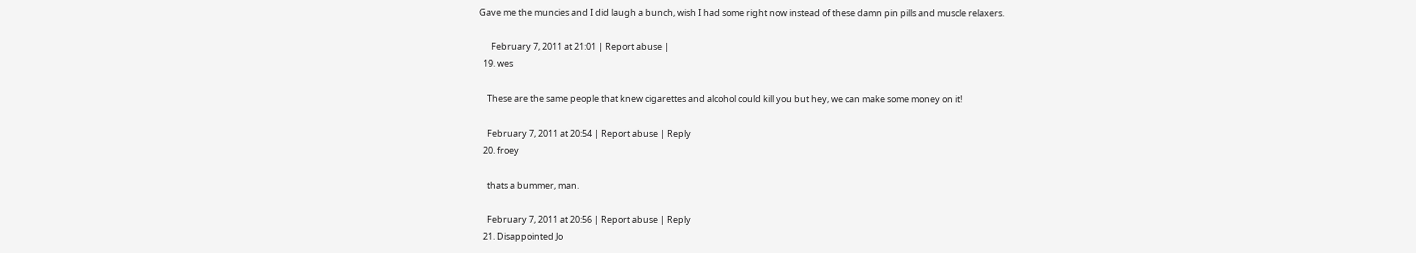Gave me the muncies and I did laugh a bunch, wish I had some right now instead of these damn pin pills and muscle relaxers.

      February 7, 2011 at 21:01 | Report abuse |
  19. wes

    These are the same people that knew cigarettes and alcohol could kill you but hey, we can make some money on it!

    February 7, 2011 at 20:54 | Report abuse | Reply
  20. froey

    thats a bummer, man.

    February 7, 2011 at 20:56 | Report abuse | Reply
  21. Disappointed Jo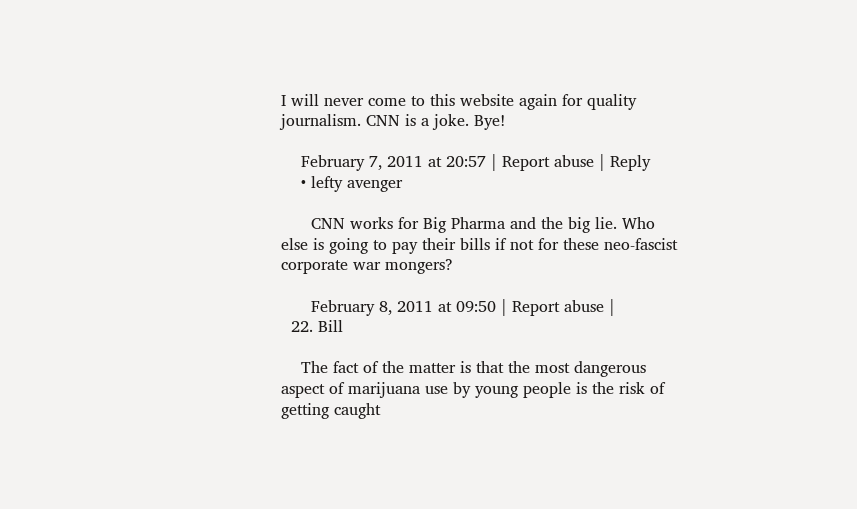I will never come to this website again for quality journalism. CNN is a joke. Bye!

    February 7, 2011 at 20:57 | Report abuse | Reply
    • lefty avenger

      CNN works for Big Pharma and the big lie. Who else is going to pay their bills if not for these neo-fascist corporate war mongers?

      February 8, 2011 at 09:50 | Report abuse |
  22. Bill

    The fact of the matter is that the most dangerous aspect of marijuana use by young people is the risk of getting caught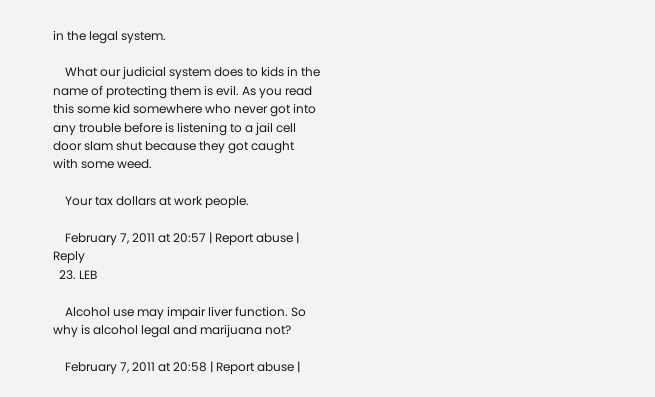in the legal system.

    What our judicial system does to kids in the name of protecting them is evil. As you read this some kid somewhere who never got into any trouble before is listening to a jail cell door slam shut because they got caught with some weed.

    Your tax dollars at work people.

    February 7, 2011 at 20:57 | Report abuse | Reply
  23. LEB

    Alcohol use may impair liver function. So why is alcohol legal and marijuana not?

    February 7, 2011 at 20:58 | Report abuse |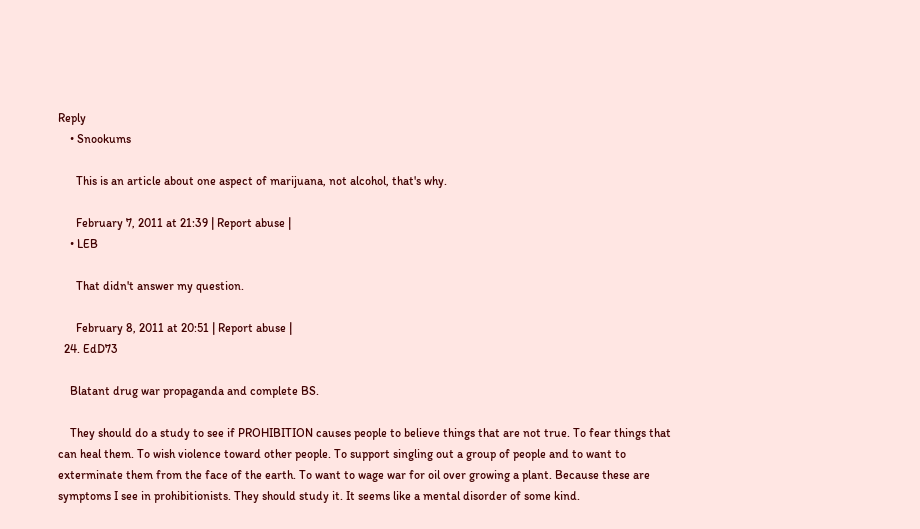Reply
    • Snookums

      This is an article about one aspect of marijuana, not alcohol, that's why.

      February 7, 2011 at 21:39 | Report abuse |
    • LEB

      That didn't answer my question.

      February 8, 2011 at 20:51 | Report abuse |
  24. EdD73

    Blatant drug war propaganda and complete BS.

    They should do a study to see if PROHIBITION causes people to believe things that are not true. To fear things that can heal them. To wish violence toward other people. To support singling out a group of people and to want to exterminate them from the face of the earth. To want to wage war for oil over growing a plant. Because these are symptoms I see in prohibitionists. They should study it. It seems like a mental disorder of some kind.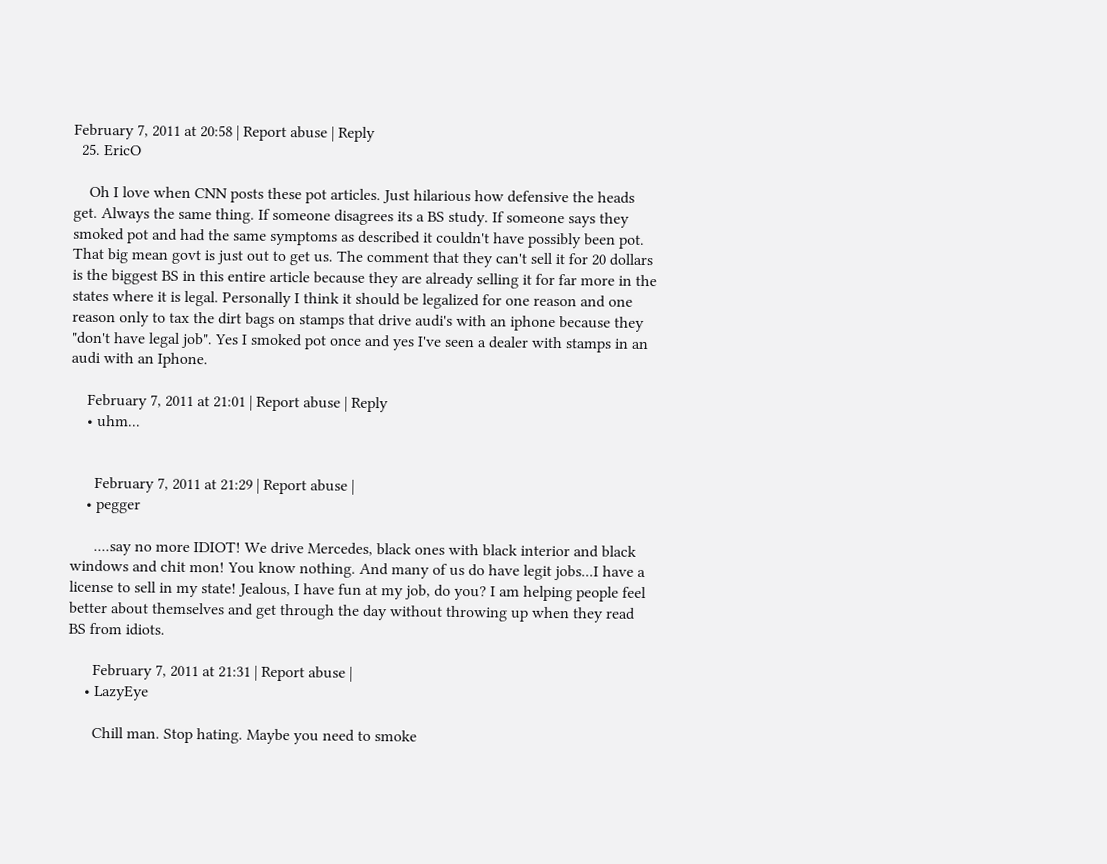February 7, 2011 at 20:58 | Report abuse | Reply
  25. EricO

    Oh I love when CNN posts these pot articles. Just hilarious how defensive the heads get. Always the same thing. If someone disagrees its a BS study. If someone says they smoked pot and had the same symptoms as described it couldn't have possibly been pot. That big mean govt is just out to get us. The comment that they can't sell it for 20 dollars is the biggest BS in this entire article because they are already selling it for far more in the states where it is legal. Personally I think it should be legalized for one reason and one reason only to tax the dirt bags on stamps that drive audi's with an iphone because they "don't have legal job". Yes I smoked pot once and yes I've seen a dealer with stamps in an audi with an Iphone.

    February 7, 2011 at 21:01 | Report abuse | Reply
    • uhm...


      February 7, 2011 at 21:29 | Report abuse |
    • pegger

      ....say no more IDIOT! We drive Mercedes, black ones with black interior and black windows and chit mon! You know nothing. And many of us do have legit jobs...I have a license to sell in my state! Jealous, I have fun at my job, do you? I am helping people feel better about themselves and get through the day without throwing up when they read BS from idiots.

      February 7, 2011 at 21:31 | Report abuse |
    • LazyEye

      Chill man. Stop hating. Maybe you need to smoke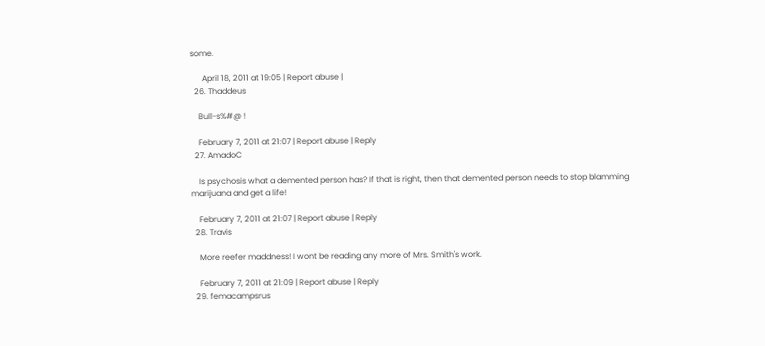some.

      April 18, 2011 at 19:05 | Report abuse |
  26. Thaddeus

    Bull-s%#@ !

    February 7, 2011 at 21:07 | Report abuse | Reply
  27. AmadoC

    Is psychosis what a demented person has? If that is right, then that demented person needs to stop blamming marijuana and get a life!

    February 7, 2011 at 21:07 | Report abuse | Reply
  28. Travis

    More reefer maddness! I wont be reading any more of Mrs. Smith's work.

    February 7, 2011 at 21:09 | Report abuse | Reply
  29. femacampsrus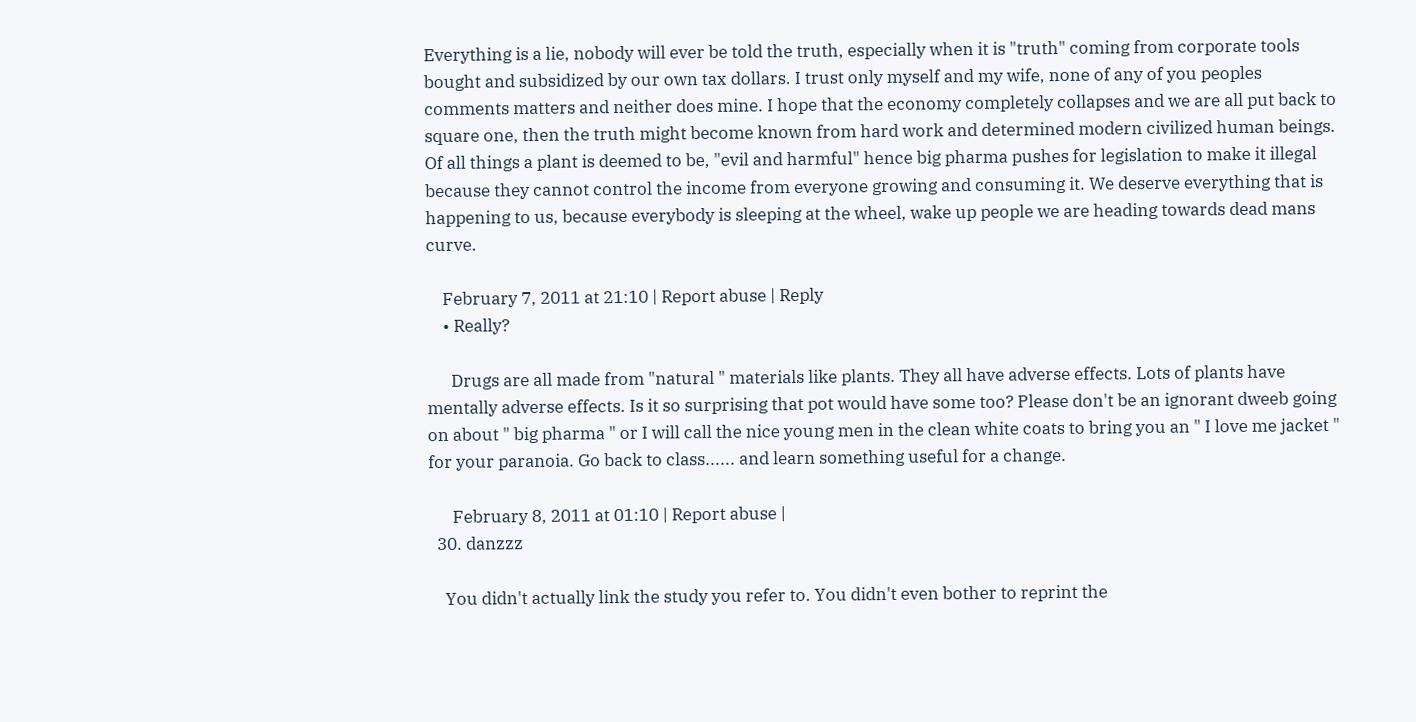Everything is a lie, nobody will ever be told the truth, especially when it is "truth" coming from corporate tools bought and subsidized by our own tax dollars. I trust only myself and my wife, none of any of you peoples comments matters and neither does mine. I hope that the economy completely collapses and we are all put back to square one, then the truth might become known from hard work and determined modern civilized human beings. Of all things a plant is deemed to be, "evil and harmful" hence big pharma pushes for legislation to make it illegal because they cannot control the income from everyone growing and consuming it. We deserve everything that is happening to us, because everybody is sleeping at the wheel, wake up people we are heading towards dead mans curve.

    February 7, 2011 at 21:10 | Report abuse | Reply
    • Really?

      Drugs are all made from "natural " materials like plants. They all have adverse effects. Lots of plants have mentally adverse effects. Is it so surprising that pot would have some too? Please don't be an ignorant dweeb going on about " big pharma " or I will call the nice young men in the clean white coats to bring you an " I love me jacket " for your paranoia. Go back to class...... and learn something useful for a change.

      February 8, 2011 at 01:10 | Report abuse |
  30. danzzz

    You didn't actually link the study you refer to. You didn't even bother to reprint the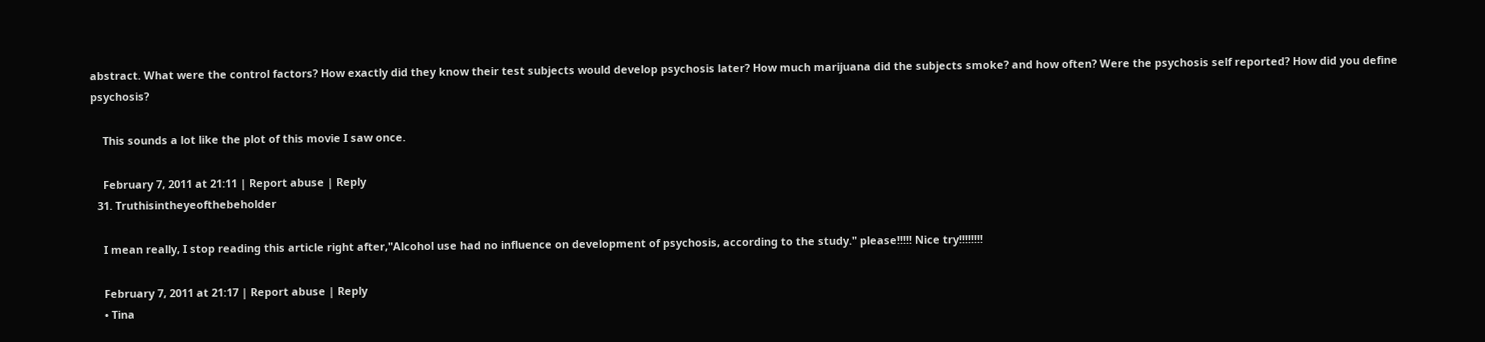abstract. What were the control factors? How exactly did they know their test subjects would develop psychosis later? How much marijuana did the subjects smoke? and how often? Were the psychosis self reported? How did you define psychosis?

    This sounds a lot like the plot of this movie I saw once.

    February 7, 2011 at 21:11 | Report abuse | Reply
  31. Truthisintheyeofthebeholder

    I mean really, I stop reading this article right after,"Alcohol use had no influence on development of psychosis, according to the study." please!!!!! Nice try!!!!!!!!

    February 7, 2011 at 21:17 | Report abuse | Reply
    • Tina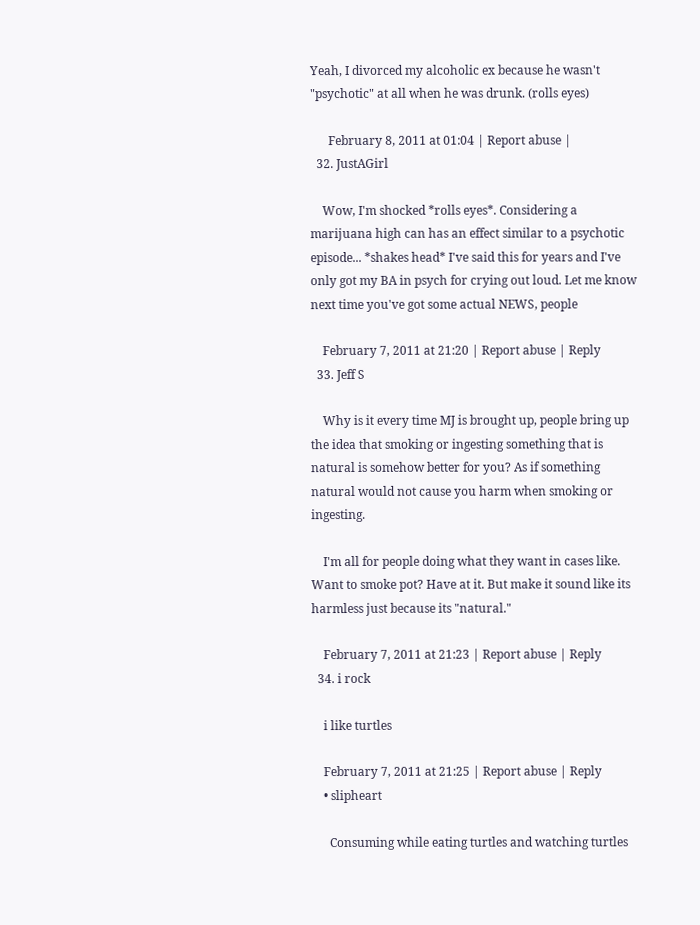Yeah, I divorced my alcoholic ex because he wasn't "psychotic" at all when he was drunk. (rolls eyes)

      February 8, 2011 at 01:04 | Report abuse |
  32. JustAGirl

    Wow, I'm shocked *rolls eyes*. Considering a marijuana high can has an effect similar to a psychotic episode... *shakes head* I've said this for years and I've only got my BA in psych for crying out loud. Let me know next time you've got some actual NEWS, people

    February 7, 2011 at 21:20 | Report abuse | Reply
  33. Jeff S

    Why is it every time MJ is brought up, people bring up the idea that smoking or ingesting something that is natural is somehow better for you? As if something natural would not cause you harm when smoking or ingesting.

    I'm all for people doing what they want in cases like. Want to smoke pot? Have at it. But make it sound like its harmless just because its "natural."

    February 7, 2011 at 21:23 | Report abuse | Reply
  34. i rock

    i like turtles

    February 7, 2011 at 21:25 | Report abuse | Reply
    • slipheart

      Consuming while eating turtles and watching turtles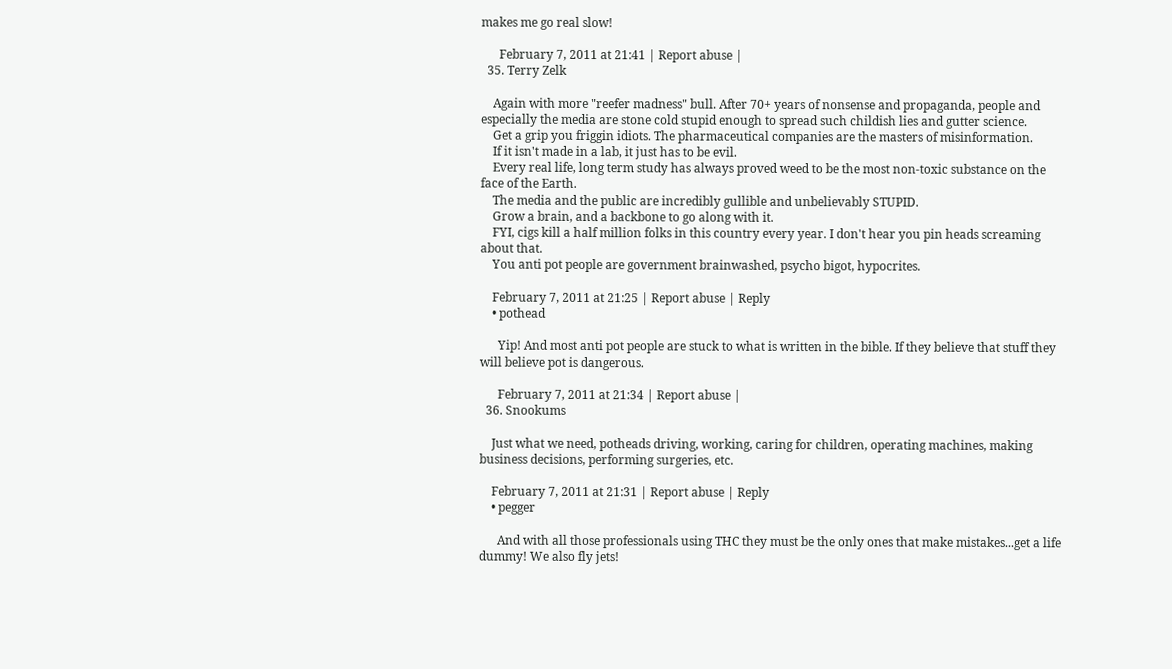makes me go real slow!

      February 7, 2011 at 21:41 | Report abuse |
  35. Terry Zelk

    Again with more "reefer madness" bull. After 70+ years of nonsense and propaganda, people and especially the media are stone cold stupid enough to spread such childish lies and gutter science.
    Get a grip you friggin idiots. The pharmaceutical companies are the masters of misinformation.
    If it isn't made in a lab, it just has to be evil.
    Every real life, long term study has always proved weed to be the most non-toxic substance on the face of the Earth.
    The media and the public are incredibly gullible and unbelievably STUPID.
    Grow a brain, and a backbone to go along with it.
    FYI, cigs kill a half million folks in this country every year. I don't hear you pin heads screaming about that.
    You anti pot people are government brainwashed, psycho bigot, hypocrites.

    February 7, 2011 at 21:25 | Report abuse | Reply
    • pothead

      Yip! And most anti pot people are stuck to what is written in the bible. If they believe that stuff they will believe pot is dangerous.

      February 7, 2011 at 21:34 | Report abuse |
  36. Snookums

    Just what we need, potheads driving, working, caring for children, operating machines, making business decisions, performing surgeries, etc.

    February 7, 2011 at 21:31 | Report abuse | Reply
    • pegger

      And with all those professionals using THC they must be the only ones that make mistakes...get a life dummy! We also fly jets!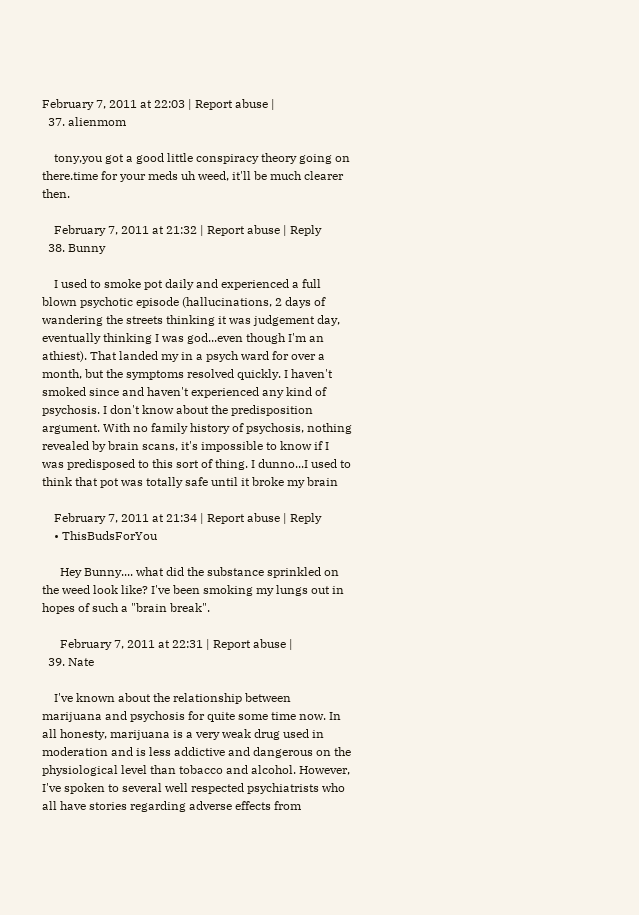February 7, 2011 at 22:03 | Report abuse |
  37. alienmom

    tony,you got a good little conspiracy theory going on there.time for your meds uh weed, it'll be much clearer then.

    February 7, 2011 at 21:32 | Report abuse | Reply
  38. Bunny

    I used to smoke pot daily and experienced a full blown psychotic episode (hallucinations, 2 days of wandering the streets thinking it was judgement day, eventually thinking I was god...even though I'm an athiest). That landed my in a psych ward for over a month, but the symptoms resolved quickly. I haven't smoked since and haven't experienced any kind of psychosis. I don't know about the predisposition argument. With no family history of psychosis, nothing revealed by brain scans, it's impossible to know if I was predisposed to this sort of thing. I dunno...I used to think that pot was totally safe until it broke my brain

    February 7, 2011 at 21:34 | Report abuse | Reply
    • ThisBudsForYou

      Hey Bunny.... what did the substance sprinkled on the weed look like? I've been smoking my lungs out in hopes of such a "brain break".

      February 7, 2011 at 22:31 | Report abuse |
  39. Nate

    I've known about the relationship between marijuana and psychosis for quite some time now. In all honesty, marijuana is a very weak drug used in moderation and is less addictive and dangerous on the physiological level than tobacco and alcohol. However, I've spoken to several well respected psychiatrists who all have stories regarding adverse effects from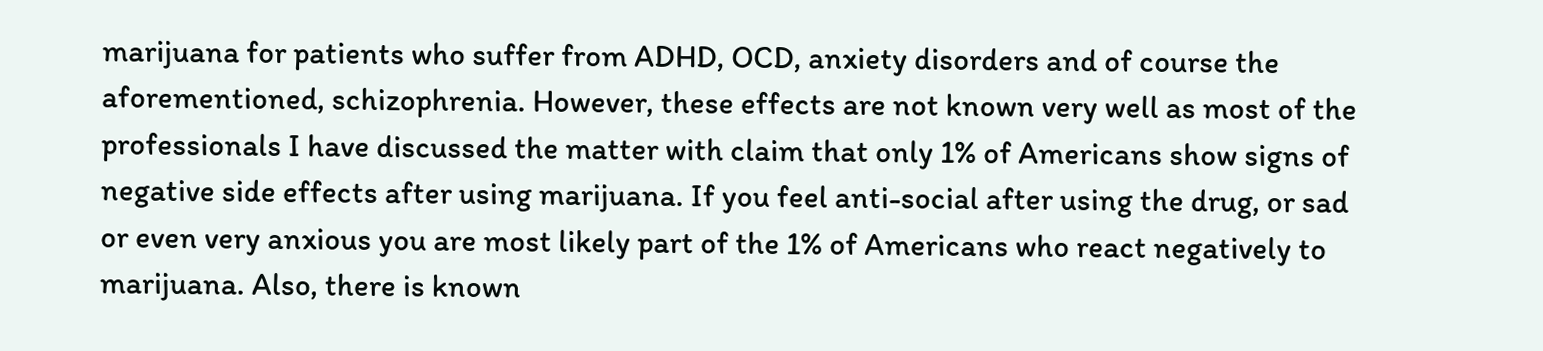marijuana for patients who suffer from ADHD, OCD, anxiety disorders and of course the aforementioned, schizophrenia. However, these effects are not known very well as most of the professionals I have discussed the matter with claim that only 1% of Americans show signs of negative side effects after using marijuana. If you feel anti-social after using the drug, or sad or even very anxious you are most likely part of the 1% of Americans who react negatively to marijuana. Also, there is known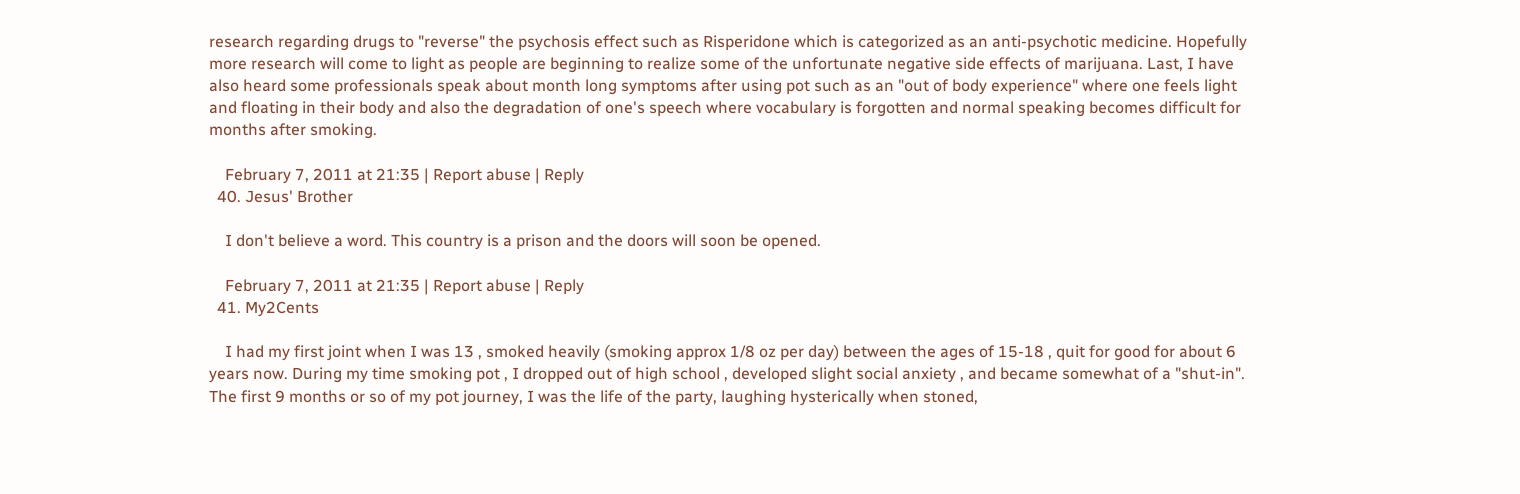research regarding drugs to "reverse" the psychosis effect such as Risperidone which is categorized as an anti-psychotic medicine. Hopefully more research will come to light as people are beginning to realize some of the unfortunate negative side effects of marijuana. Last, I have also heard some professionals speak about month long symptoms after using pot such as an "out of body experience" where one feels light and floating in their body and also the degradation of one's speech where vocabulary is forgotten and normal speaking becomes difficult for months after smoking.

    February 7, 2011 at 21:35 | Report abuse | Reply
  40. Jesus' Brother

    I don't believe a word. This country is a prison and the doors will soon be opened.

    February 7, 2011 at 21:35 | Report abuse | Reply
  41. My2Cents

    I had my first joint when I was 13 , smoked heavily (smoking approx 1/8 oz per day) between the ages of 15-18 , quit for good for about 6 years now. During my time smoking pot , I dropped out of high school , developed slight social anxiety , and became somewhat of a "shut-in". The first 9 months or so of my pot journey, I was the life of the party, laughing hysterically when stoned,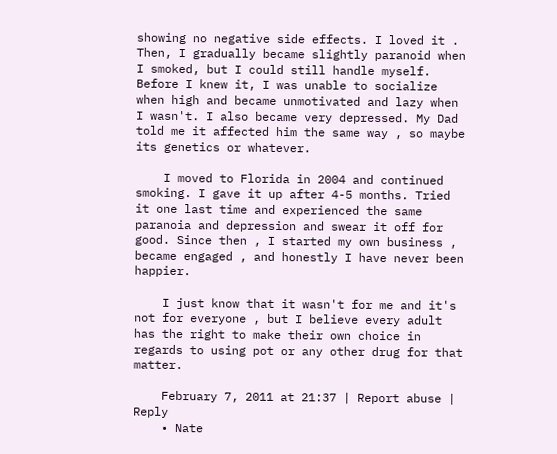showing no negative side effects. I loved it . Then, I gradually became slightly paranoid when I smoked, but I could still handle myself. Before I knew it, I was unable to socialize when high and became unmotivated and lazy when I wasn't. I also became very depressed. My Dad told me it affected him the same way , so maybe its genetics or whatever.

    I moved to Florida in 2004 and continued smoking. I gave it up after 4-5 months. Tried it one last time and experienced the same paranoia and depression and swear it off for good. Since then , I started my own business , became engaged , and honestly I have never been happier.

    I just know that it wasn't for me and it's not for everyone , but I believe every adult has the right to make their own choice in regards to using pot or any other drug for that matter.

    February 7, 2011 at 21:37 | Report abuse | Reply
    • Nate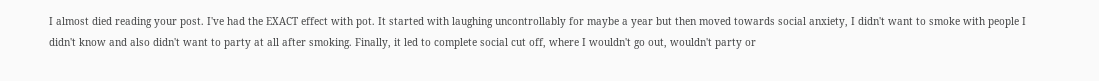I almost died reading your post. I've had the EXACT effect with pot. It started with laughing uncontrollably for maybe a year but then moved towards social anxiety, I didn't want to smoke with people I didn't know and also didn't want to party at all after smoking. Finally, it led to complete social cut off, where I wouldn't go out, wouldn't party or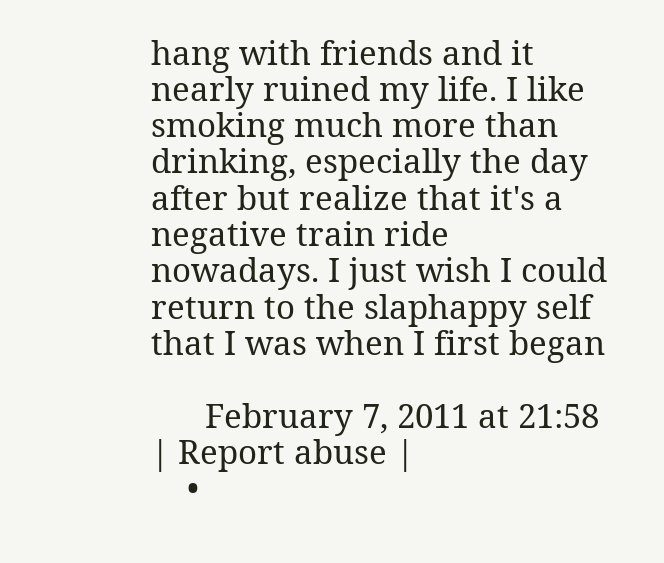hang with friends and it nearly ruined my life. I like smoking much more than drinking, especially the day after but realize that it's a negative train ride nowadays. I just wish I could return to the slaphappy self that I was when I first began

      February 7, 2011 at 21:58 | Report abuse |
    •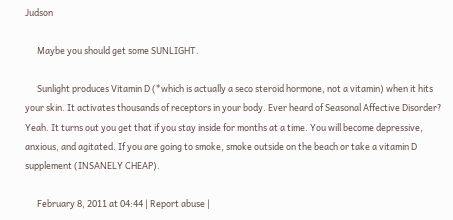Judson

      Maybe you should get some SUNLIGHT.

      Sunlight produces Vitamin D (*which is actually a seco steroid hormone, not a vitamin) when it hits your skin. It activates thousands of receptors in your body. Ever heard of Seasonal Affective Disorder? Yeah. It turns out you get that if you stay inside for months at a time. You will become depressive, anxious, and agitated. If you are going to smoke, smoke outside on the beach or take a vitamin D supplement (INSANELY CHEAP).

      February 8, 2011 at 04:44 | Report abuse |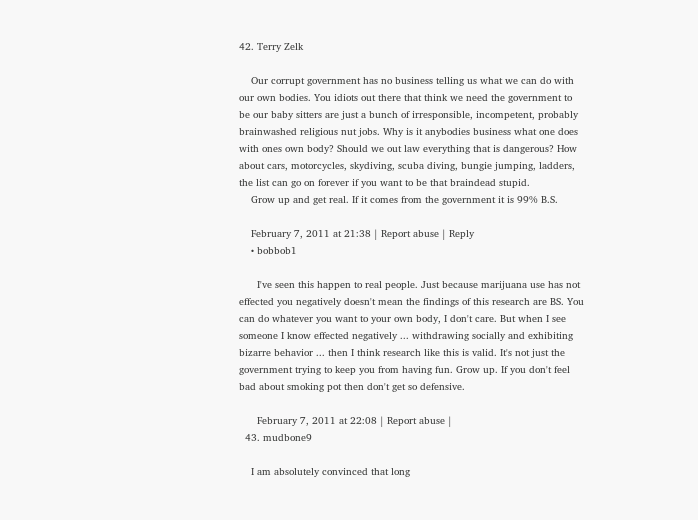42. Terry Zelk

    Our corrupt government has no business telling us what we can do with our own bodies. You idiots out there that think we need the government to be our baby sitters are just a bunch of irresponsible, incompetent, probably brainwashed religious nut jobs. Why is it anybodies business what one does with ones own body? Should we out law everything that is dangerous? How about cars, motorcycles, skydiving, scuba diving, bungie jumping, ladders, the list can go on forever if you want to be that braindead stupid.
    Grow up and get real. If it comes from the government it is 99% B.S.

    February 7, 2011 at 21:38 | Report abuse | Reply
    • bobbob1

      I've seen this happen to real people. Just because marijuana use has not effected you negatively doesn't mean the findings of this research are BS. You can do whatever you want to your own body, I don't care. But when I see someone I know effected negatively ... withdrawing socially and exhibiting bizarre behavior ... then I think research like this is valid. It's not just the government trying to keep you from having fun. Grow up. If you don't feel bad about smoking pot then don't get so defensive.

      February 7, 2011 at 22:08 | Report abuse |
  43. mudbone9

    I am absolutely convinced that long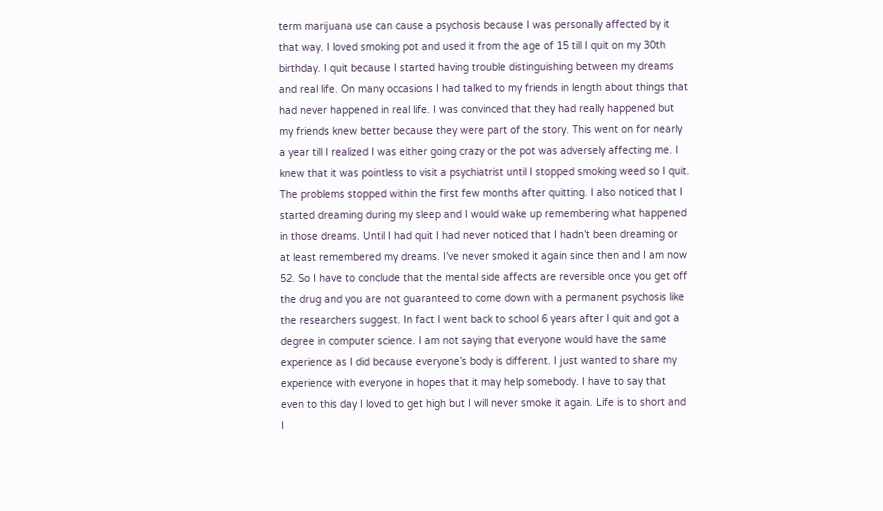term marijuana use can cause a psychosis because I was personally affected by it that way. I loved smoking pot and used it from the age of 15 till I quit on my 30th birthday. I quit because I started having trouble distinguishing between my dreams and real life. On many occasions I had talked to my friends in length about things that had never happened in real life. I was convinced that they had really happened but my friends knew better because they were part of the story. This went on for nearly a year till I realized I was either going crazy or the pot was adversely affecting me. I knew that it was pointless to visit a psychiatrist until I stopped smoking weed so I quit. The problems stopped within the first few months after quitting. I also noticed that I started dreaming during my sleep and I would wake up remembering what happened in those dreams. Until I had quit I had never noticed that I hadn’t been dreaming or at least remembered my dreams. I’ve never smoked it again since then and I am now 52. So I have to conclude that the mental side affects are reversible once you get off the drug and you are not guaranteed to come down with a permanent psychosis like the researchers suggest. In fact I went back to school 6 years after I quit and got a degree in computer science. I am not saying that everyone would have the same experience as I did because everyone’s body is different. I just wanted to share my experience with everyone in hopes that it may help somebody. I have to say that even to this day I loved to get high but I will never smoke it again. Life is to short and I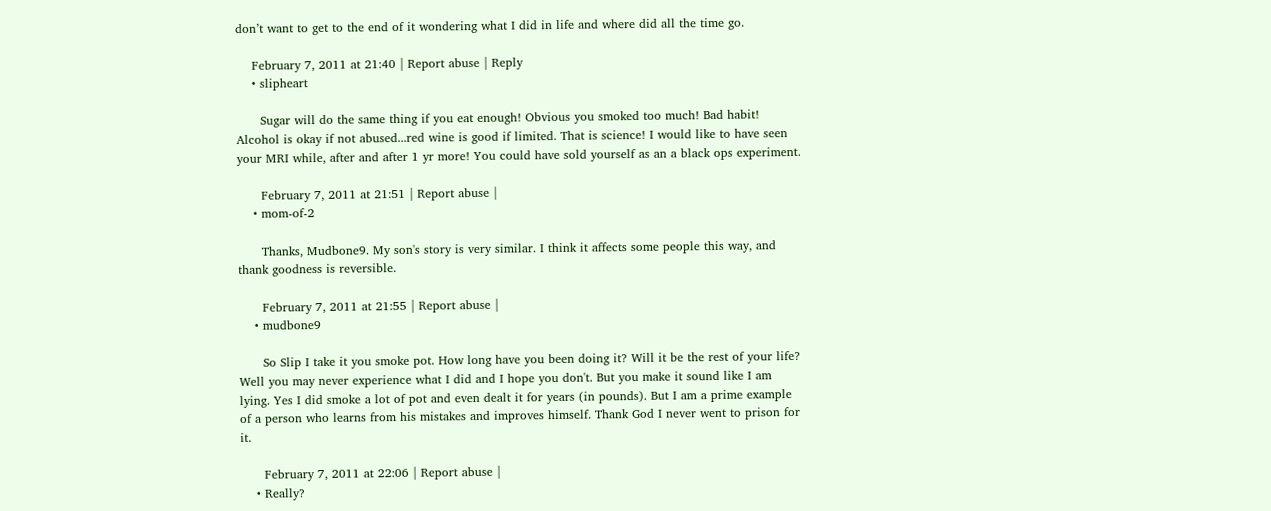don’t want to get to the end of it wondering what I did in life and where did all the time go.

    February 7, 2011 at 21:40 | Report abuse | Reply
    • slipheart

      Sugar will do the same thing if you eat enough! Obvious you smoked too much! Bad habit! Alcohol is okay if not abused...red wine is good if limited. That is science! I would like to have seen your MRI while, after and after 1 yr more! You could have sold yourself as an a black ops experiment.

      February 7, 2011 at 21:51 | Report abuse |
    • mom-of-2

      Thanks, Mudbone9. My son's story is very similar. I think it affects some people this way, and thank goodness is reversible.

      February 7, 2011 at 21:55 | Report abuse |
    • mudbone9

      So Slip I take it you smoke pot. How long have you been doing it? Will it be the rest of your life? Well you may never experience what I did and I hope you don't. But you make it sound like I am lying. Yes I did smoke a lot of pot and even dealt it for years (in pounds). But I am a prime example of a person who learns from his mistakes and improves himself. Thank God I never went to prison for it.

      February 7, 2011 at 22:06 | Report abuse |
    • Really?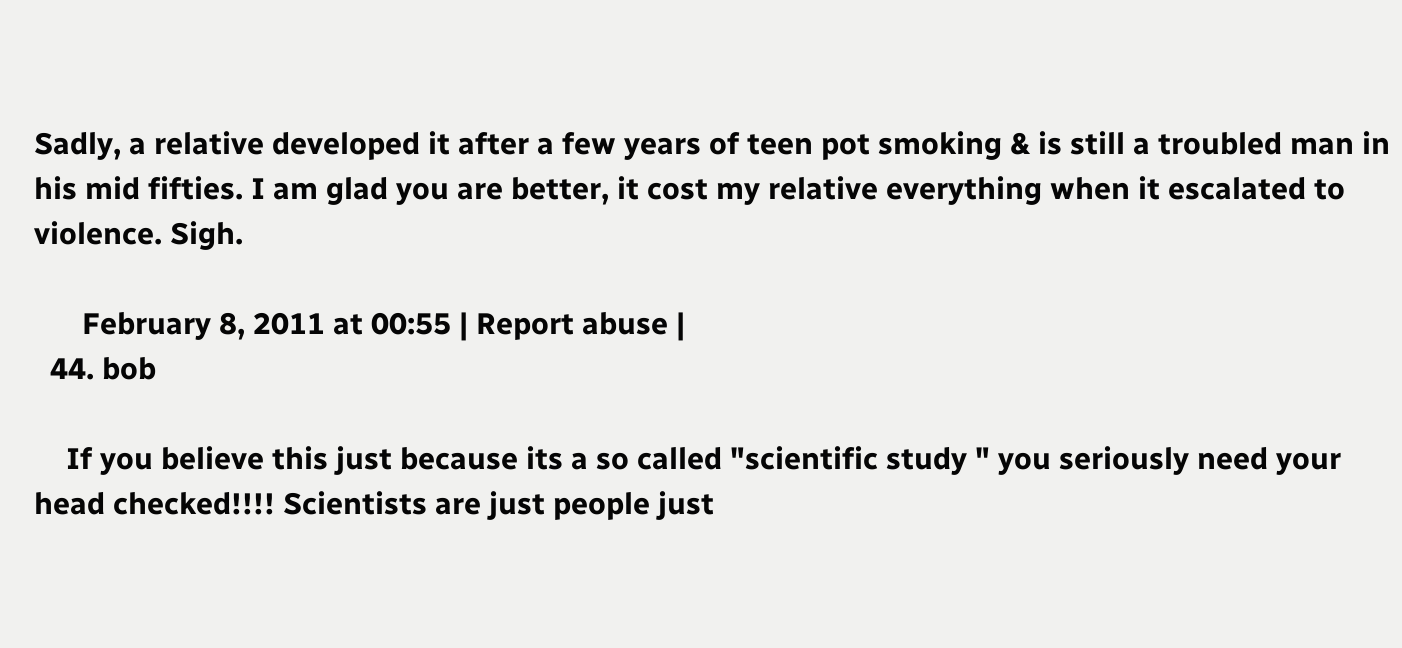Sadly, a relative developed it after a few years of teen pot smoking & is still a troubled man in his mid fifties. I am glad you are better, it cost my relative everything when it escalated to violence. Sigh.

      February 8, 2011 at 00:55 | Report abuse |
  44. bob

    If you believe this just because its a so called "scientific study " you seriously need your head checked!!!! Scientists are just people just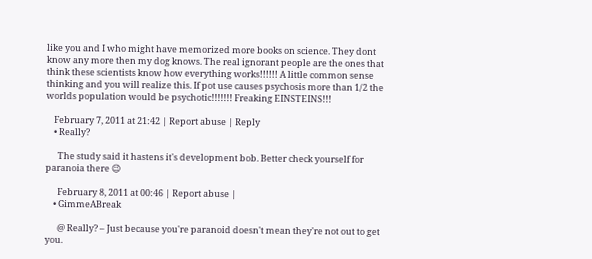like you and I who might have memorized more books on science. They dont know any more then my dog knows. The real ignorant people are the ones that think these scientists know how everything works!!!!!! A little common sense thinking and you will realize this. If pot use causes psychosis more than 1/2 the worlds population would be psychotic!!!!!!! Freaking EINSTEINS!!!

    February 7, 2011 at 21:42 | Report abuse | Reply
    • Really?

      The study said it hastens it's development bob. Better check yourself for paranoia there 😉

      February 8, 2011 at 00:46 | Report abuse |
    • GimmeABreak

      @ Really? – Just because you're paranoid doesn't mean they're not out to get you.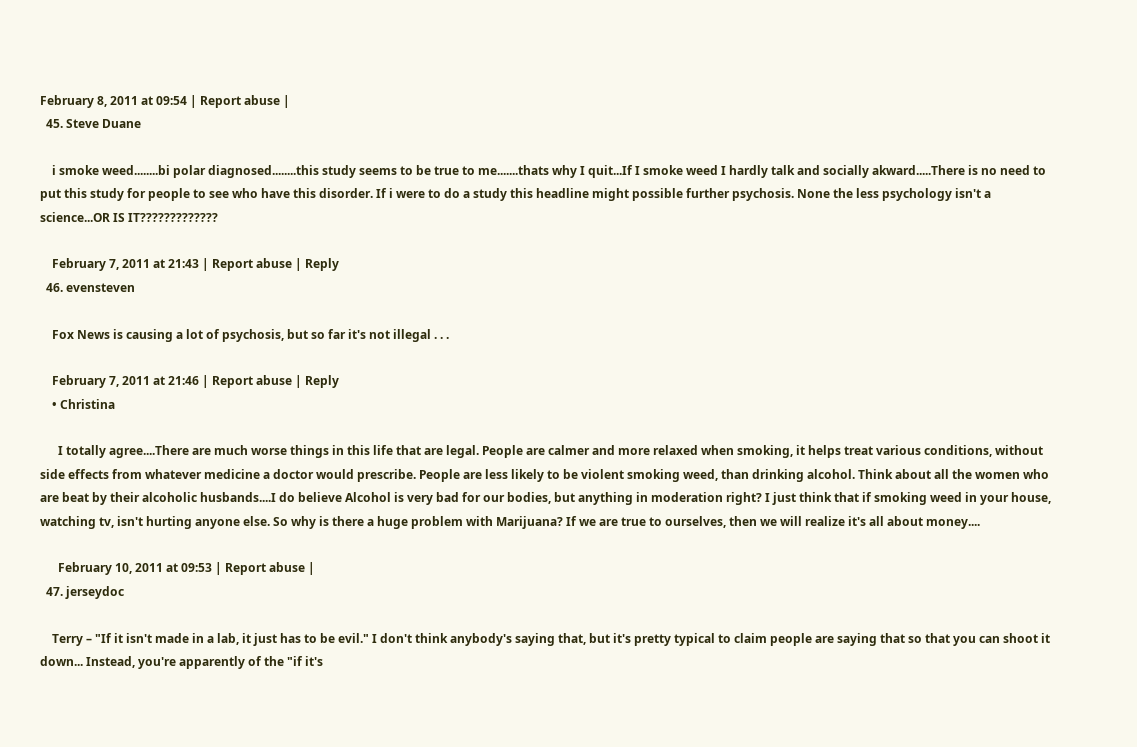February 8, 2011 at 09:54 | Report abuse |
  45. Steve Duane

    i smoke weed........bi polar diagnosed........this study seems to be true to me.......thats why I quit...If I smoke weed I hardly talk and socially akward.....There is no need to put this study for people to see who have this disorder. If i were to do a study this headline might possible further psychosis. None the less psychology isn't a science...OR IS IT?????????????

    February 7, 2011 at 21:43 | Report abuse | Reply
  46. evensteven

    Fox News is causing a lot of psychosis, but so far it's not illegal . . .

    February 7, 2011 at 21:46 | Report abuse | Reply
    • Christina

      I totally agree....There are much worse things in this life that are legal. People are calmer and more relaxed when smoking, it helps treat various conditions, without side effects from whatever medicine a doctor would prescribe. People are less likely to be violent smoking weed, than drinking alcohol. Think about all the women who are beat by their alcoholic husbands....I do believe Alcohol is very bad for our bodies, but anything in moderation right? I just think that if smoking weed in your house, watching tv, isn't hurting anyone else. So why is there a huge problem with Marijuana? If we are true to ourselves, then we will realize it's all about money....

      February 10, 2011 at 09:53 | Report abuse |
  47. jerseydoc

    Terry – "If it isn't made in a lab, it just has to be evil." I don't think anybody's saying that, but it's pretty typical to claim people are saying that so that you can shoot it down... Instead, you're apparently of the "if it's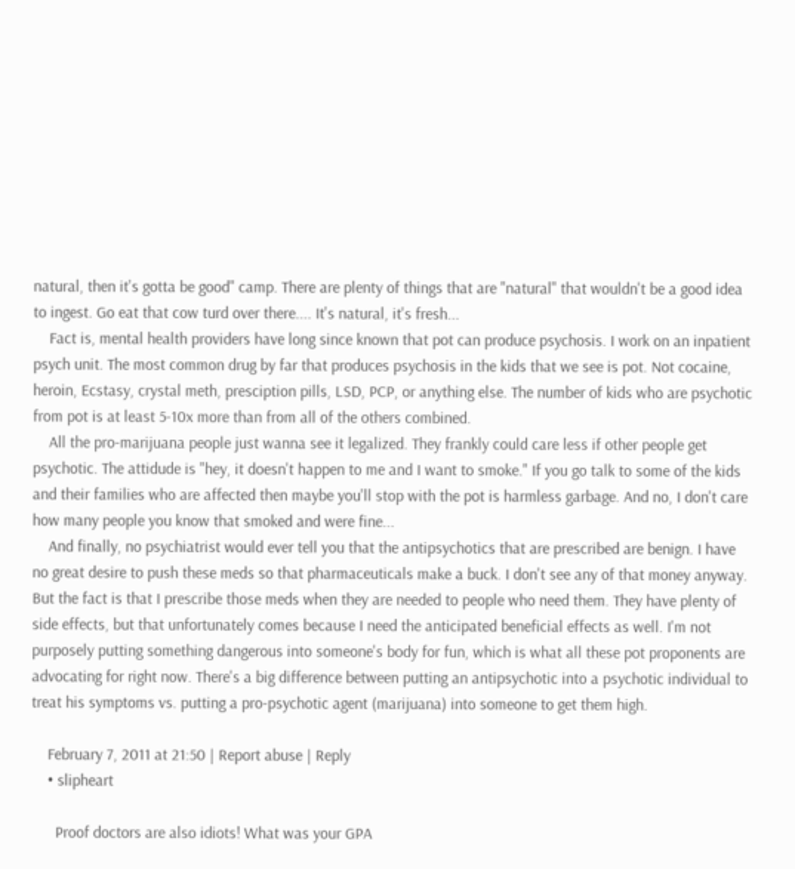natural, then it's gotta be good" camp. There are plenty of things that are "natural" that wouldn't be a good idea to ingest. Go eat that cow turd over there.... It's natural, it's fresh...
    Fact is, mental health providers have long since known that pot can produce psychosis. I work on an inpatient psych unit. The most common drug by far that produces psychosis in the kids that we see is pot. Not cocaine, heroin, Ecstasy, crystal meth, presciption pills, LSD, PCP, or anything else. The number of kids who are psychotic from pot is at least 5-10x more than from all of the others combined.
    All the pro-marijuana people just wanna see it legalized. They frankly could care less if other people get psychotic. The attidude is "hey, it doesn't happen to me and I want to smoke." If you go talk to some of the kids and their families who are affected then maybe you'll stop with the pot is harmless garbage. And no, I don't care how many people you know that smoked and were fine...
    And finally, no psychiatrist would ever tell you that the antipsychotics that are prescribed are benign. I have no great desire to push these meds so that pharmaceuticals make a buck. I don't see any of that money anyway. But the fact is that I prescribe those meds when they are needed to people who need them. They have plenty of side effects, but that unfortunately comes because I need the anticipated beneficial effects as well. I'm not purposely putting something dangerous into someone's body for fun, which is what all these pot proponents are advocating for right now. There's a big difference between putting an antipsychotic into a psychotic individual to treat his symptoms vs. putting a pro-psychotic agent (marijuana) into someone to get them high.

    February 7, 2011 at 21:50 | Report abuse | Reply
    • slipheart

      Proof doctors are also idiots! What was your GPA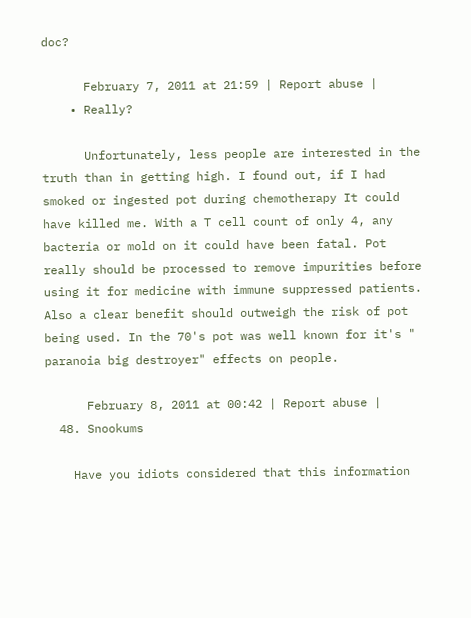doc?

      February 7, 2011 at 21:59 | Report abuse |
    • Really?

      Unfortunately, less people are interested in the truth than in getting high. I found out, if I had smoked or ingested pot during chemotherapy It could have killed me. With a T cell count of only 4, any bacteria or mold on it could have been fatal. Pot really should be processed to remove impurities before using it for medicine with immune suppressed patients. Also a clear benefit should outweigh the risk of pot being used. In the 70's pot was well known for it's " paranoia big destroyer" effects on people.

      February 8, 2011 at 00:42 | Report abuse |
  48. Snookums

    Have you idiots considered that this information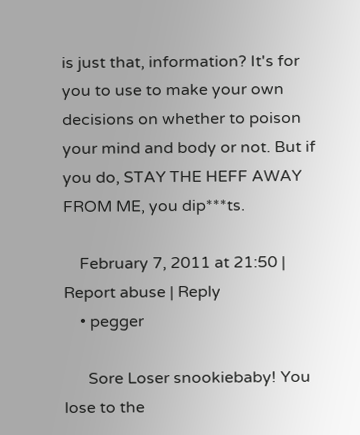is just that, information? It's for you to use to make your own decisions on whether to poison your mind and body or not. But if you do, STAY THE HEFF AWAY FROM ME, you dip***ts.

    February 7, 2011 at 21:50 | Report abuse | Reply
    • pegger

      Sore Loser snookiebaby! You lose to the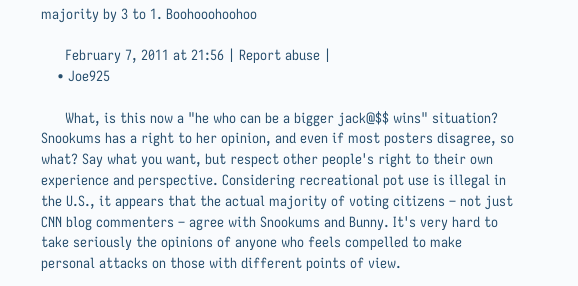majority by 3 to 1. Boohooohoohoo

      February 7, 2011 at 21:56 | Report abuse |
    • Joe925

      What, is this now a "he who can be a bigger jack@$$ wins" situation? Snookums has a right to her opinion, and even if most posters disagree, so what? Say what you want, but respect other people's right to their own experience and perspective. Considering recreational pot use is illegal in the U.S., it appears that the actual majority of voting citizens – not just CNN blog commenters – agree with Snookums and Bunny. It's very hard to take seriously the opinions of anyone who feels compelled to make personal attacks on those with different points of view.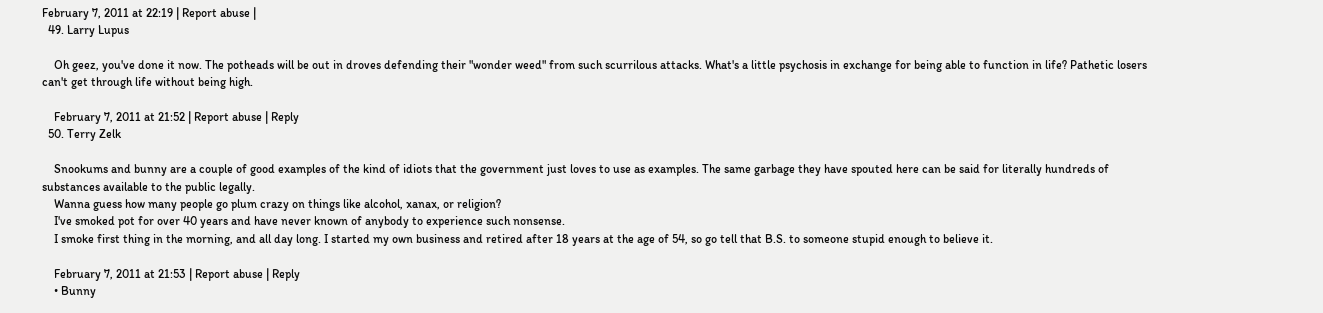February 7, 2011 at 22:19 | Report abuse |
  49. Larry Lupus

    Oh geez, you've done it now. The potheads will be out in droves defending their "wonder weed" from such scurrilous attacks. What's a little psychosis in exchange for being able to function in life? Pathetic losers can't get through life without being high.

    February 7, 2011 at 21:52 | Report abuse | Reply
  50. Terry Zelk

    Snookums and bunny are a couple of good examples of the kind of idiots that the government just loves to use as examples. The same garbage they have spouted here can be said for literally hundreds of substances available to the public legally.
    Wanna guess how many people go plum crazy on things like alcohol, xanax, or religion?
    I've smoked pot for over 40 years and have never known of anybody to experience such nonsense.
    I smoke first thing in the morning, and all day long. I started my own business and retired after 18 years at the age of 54, so go tell that B.S. to someone stupid enough to believe it.

    February 7, 2011 at 21:53 | Report abuse | Reply
    • Bunny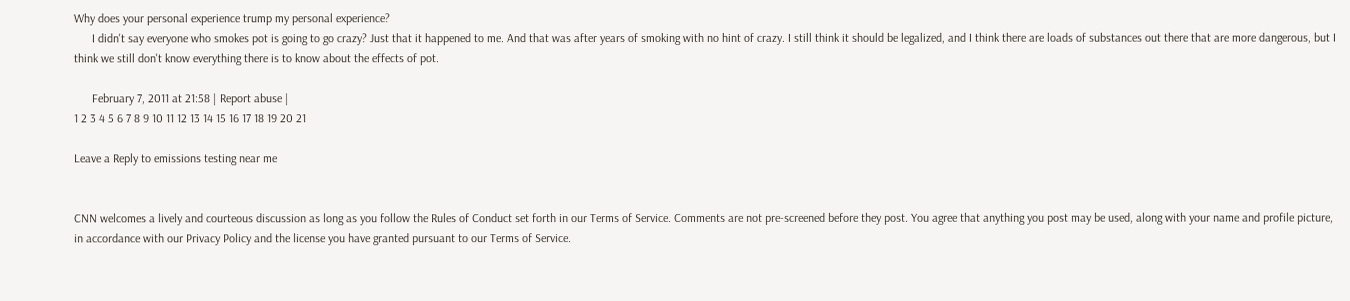Why does your personal experience trump my personal experience?
      I didn't say everyone who smokes pot is going to go crazy? Just that it happened to me. And that was after years of smoking with no hint of crazy. I still think it should be legalized, and I think there are loads of substances out there that are more dangerous, but I think we still don't know everything there is to know about the effects of pot.

      February 7, 2011 at 21:58 | Report abuse |
1 2 3 4 5 6 7 8 9 10 11 12 13 14 15 16 17 18 19 20 21

Leave a Reply to emissions testing near me


CNN welcomes a lively and courteous discussion as long as you follow the Rules of Conduct set forth in our Terms of Service. Comments are not pre-screened before they post. You agree that anything you post may be used, along with your name and profile picture, in accordance with our Privacy Policy and the license you have granted pursuant to our Terms of Service.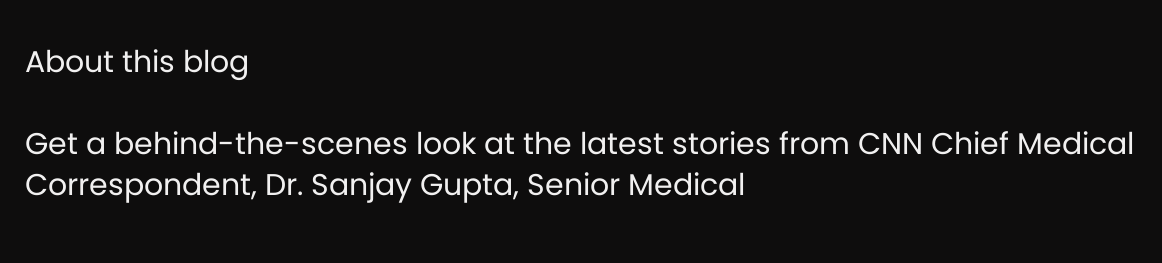About this blog

Get a behind-the-scenes look at the latest stories from CNN Chief Medical Correspondent, Dr. Sanjay Gupta, Senior Medical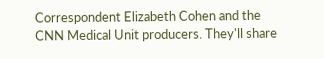Correspondent Elizabeth Cohen and the CNN Medical Unit producers. They'll share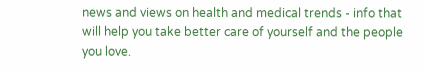news and views on health and medical trends - info that will help you take better care of yourself and the people you love.